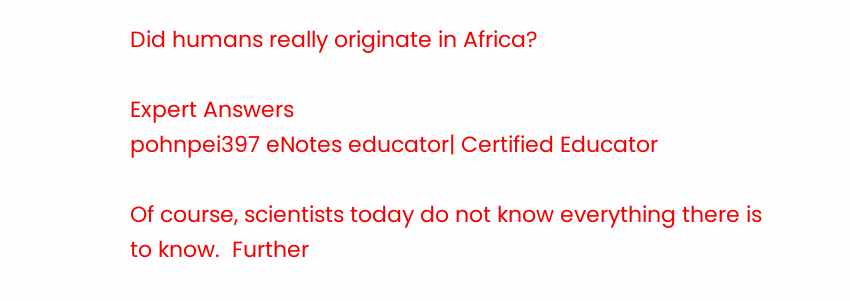Did humans really originate in Africa?

Expert Answers
pohnpei397 eNotes educator| Certified Educator

Of course, scientists today do not know everything there is to know.  Further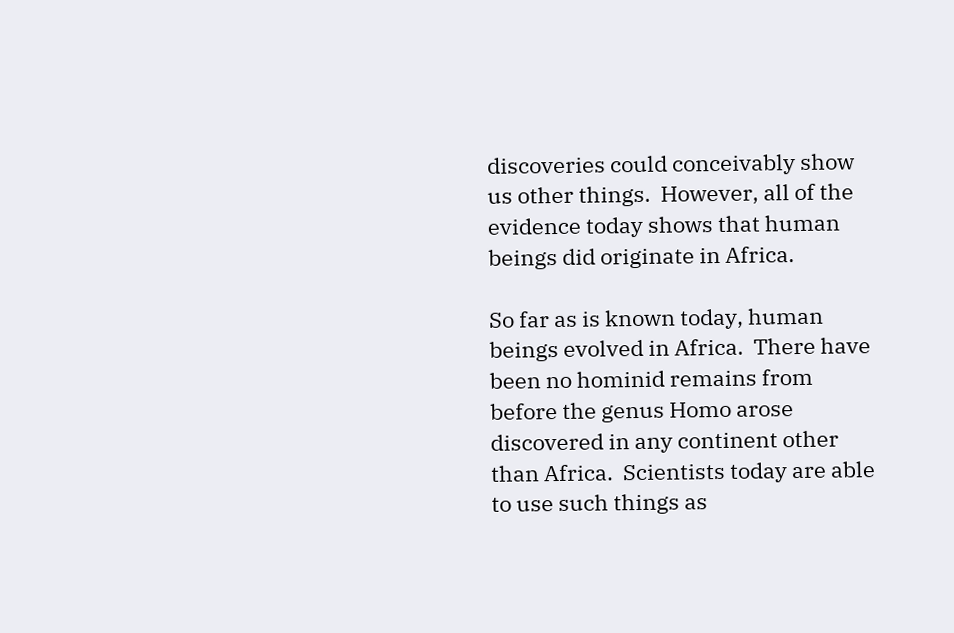discoveries could conceivably show us other things.  However, all of the evidence today shows that human beings did originate in Africa.

So far as is known today, human beings evolved in Africa.  There have been no hominid remains from before the genus Homo arose discovered in any continent other than Africa.  Scientists today are able to use such things as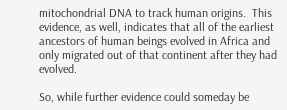mitochondrial DNA to track human origins.  This evidence, as well, indicates that all of the earliest ancestors of human beings evolved in Africa and only migrated out of that continent after they had evolved.

So, while further evidence could someday be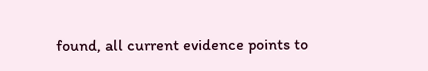found, all current evidence points to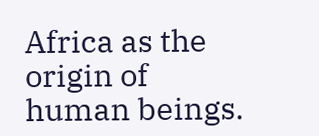Africa as the origin of human beings.